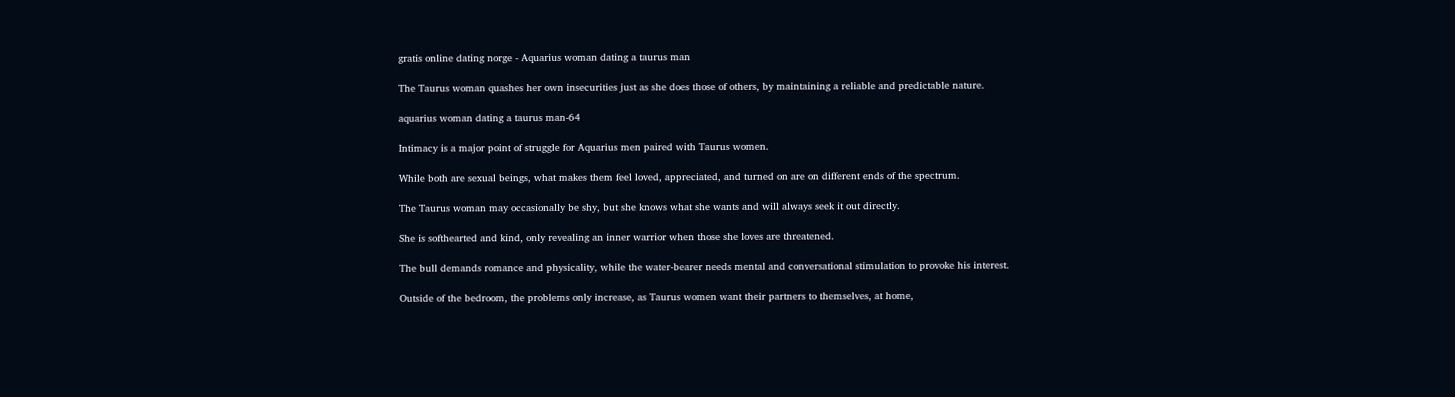gratis online dating norge - Aquarius woman dating a taurus man

The Taurus woman quashes her own insecurities just as she does those of others, by maintaining a reliable and predictable nature.

aquarius woman dating a taurus man-64

Intimacy is a major point of struggle for Aquarius men paired with Taurus women.

While both are sexual beings, what makes them feel loved, appreciated, and turned on are on different ends of the spectrum.

The Taurus woman may occasionally be shy, but she knows what she wants and will always seek it out directly.

She is softhearted and kind, only revealing an inner warrior when those she loves are threatened.

The bull demands romance and physicality, while the water-bearer needs mental and conversational stimulation to provoke his interest.

Outside of the bedroom, the problems only increase, as Taurus women want their partners to themselves, at home,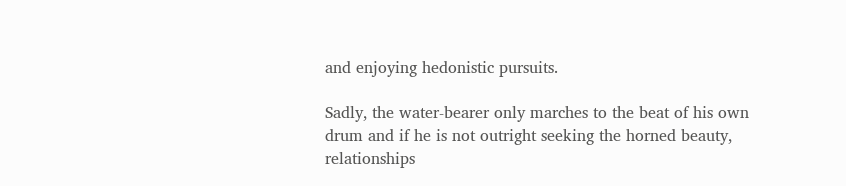and enjoying hedonistic pursuits.

Sadly, the water-bearer only marches to the beat of his own drum and if he is not outright seeking the horned beauty, relationships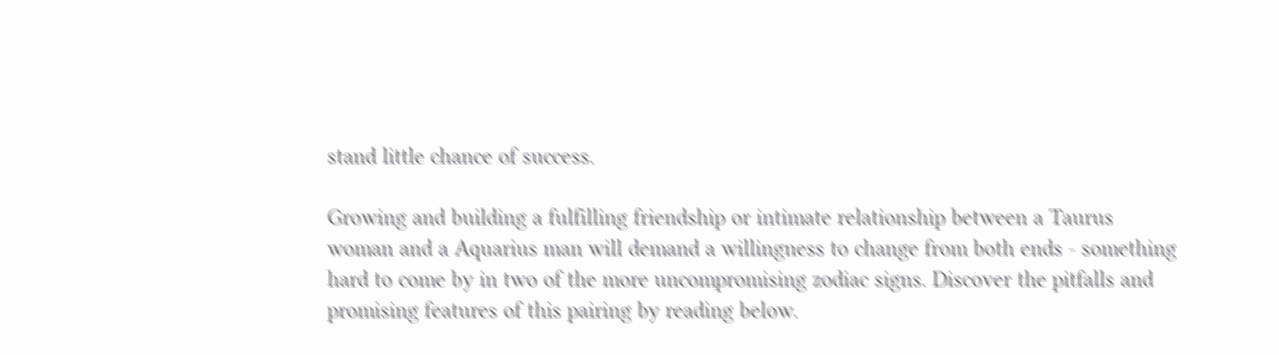stand little chance of success.

Growing and building a fulfilling friendship or intimate relationship between a Taurus woman and a Aquarius man will demand a willingness to change from both ends - something hard to come by in two of the more uncompromising zodiac signs. Discover the pitfalls and promising features of this pairing by reading below.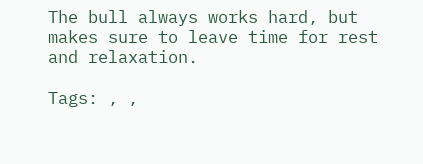The bull always works hard, but makes sure to leave time for rest and relaxation.

Tags: , ,